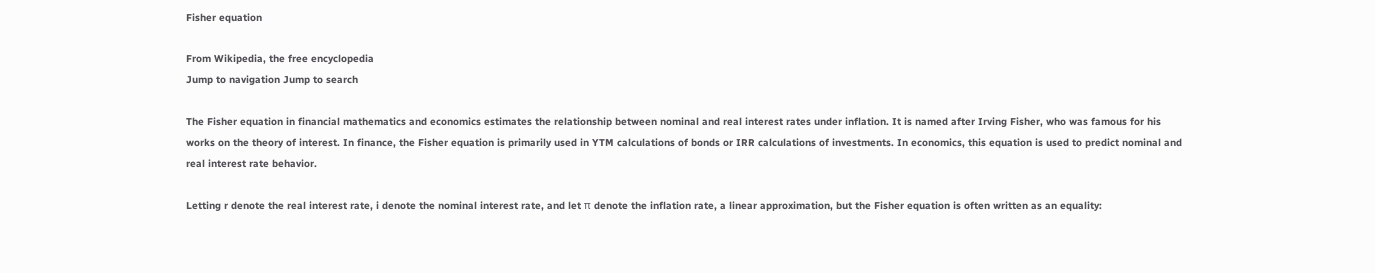Fisher equation

From Wikipedia, the free encyclopedia
Jump to navigation Jump to search

The Fisher equation in financial mathematics and economics estimates the relationship between nominal and real interest rates under inflation. It is named after Irving Fisher, who was famous for his works on the theory of interest. In finance, the Fisher equation is primarily used in YTM calculations of bonds or IRR calculations of investments. In economics, this equation is used to predict nominal and real interest rate behavior.

Letting r denote the real interest rate, i denote the nominal interest rate, and let π denote the inflation rate, a linear approximation, but the Fisher equation is often written as an equality: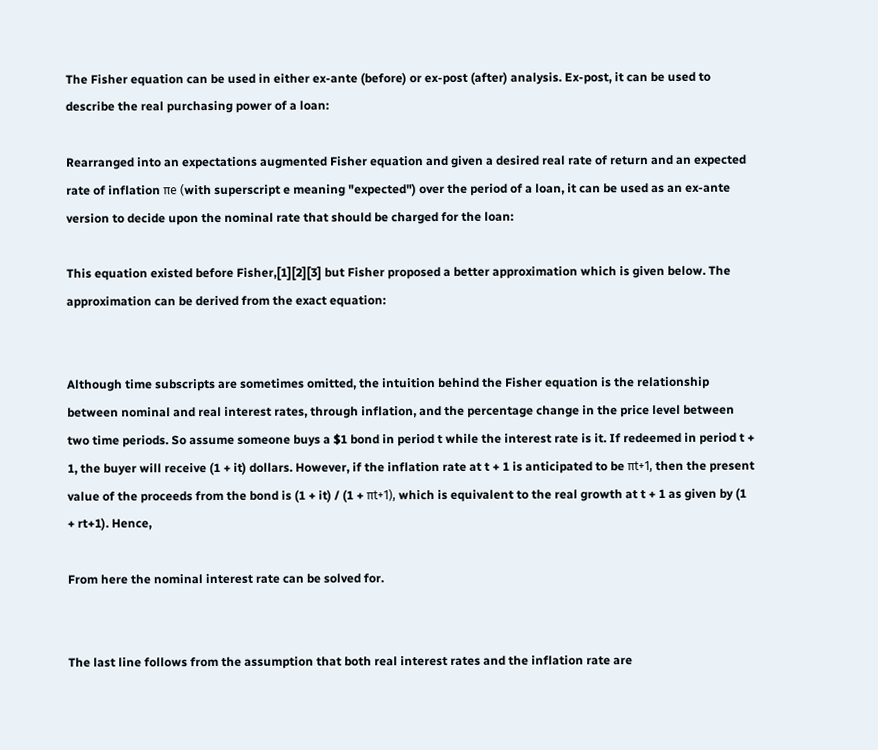The Fisher equation can be used in either ex-ante (before) or ex-post (after) analysis. Ex-post, it can be used to describe the real purchasing power of a loan:

Rearranged into an expectations augmented Fisher equation and given a desired real rate of return and an expected rate of inflation πe (with superscript e meaning "expected") over the period of a loan, it can be used as an ex-ante version to decide upon the nominal rate that should be charged for the loan:

This equation existed before Fisher,[1][2][3] but Fisher proposed a better approximation which is given below. The approximation can be derived from the exact equation:


Although time subscripts are sometimes omitted, the intuition behind the Fisher equation is the relationship between nominal and real interest rates, through inflation, and the percentage change in the price level between two time periods. So assume someone buys a $1 bond in period t while the interest rate is it. If redeemed in period t + 1, the buyer will receive (1 + it) dollars. However, if the inflation rate at t + 1 is anticipated to be πt+1, then the present value of the proceeds from the bond is (1 + it) / (1 + πt+1), which is equivalent to the real growth at t + 1 as given by (1 + rt+1). Hence,

From here the nominal interest rate can be solved for.


The last line follows from the assumption that both real interest rates and the inflation rate are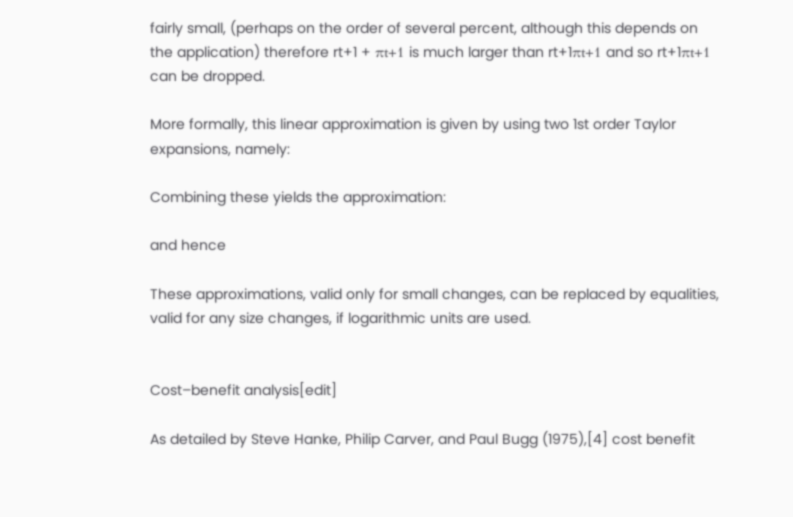fairly small, (perhaps on the order of several percent, although this depends on the application) therefore rt+1 + πt+1 is much larger than rt+1πt+1 and so rt+1πt+1 can be dropped.

More formally, this linear approximation is given by using two 1st order Taylor expansions, namely:

Combining these yields the approximation:

and hence

These approximations, valid only for small changes, can be replaced by equalities, valid for any size changes, if logarithmic units are used.


Cost–benefit analysis[edit]

As detailed by Steve Hanke, Philip Carver, and Paul Bugg (1975),[4] cost benefit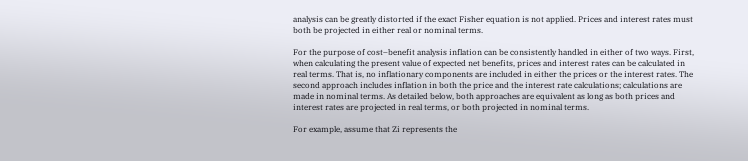analysis can be greatly distorted if the exact Fisher equation is not applied. Prices and interest rates must both be projected in either real or nominal terms.

For the purpose of cost–benefit analysis inflation can be consistently handled in either of two ways. First, when calculating the present value of expected net benefits, prices and interest rates can be calculated in real terms. That is, no inflationary components are included in either the prices or the interest rates. The second approach includes inflation in both the price and the interest rate calculations; calculations are made in nominal terms. As detailed below, both approaches are equivalent as long as both prices and interest rates are projected in real terms, or both projected in nominal terms.

For example, assume that Zi represents the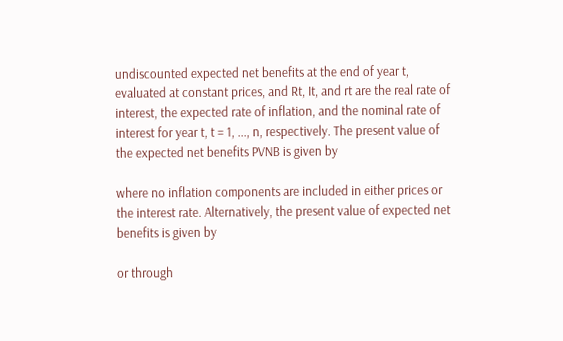undiscounted expected net benefits at the end of year t, evaluated at constant prices, and Rt, It, and rt are the real rate of interest, the expected rate of inflation, and the nominal rate of interest for year t, t = 1, ..., n, respectively. The present value of the expected net benefits PVNB is given by

where no inflation components are included in either prices or the interest rate. Alternatively, the present value of expected net benefits is given by

or through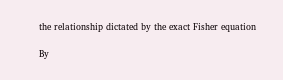the relationship dictated by the exact Fisher equation

By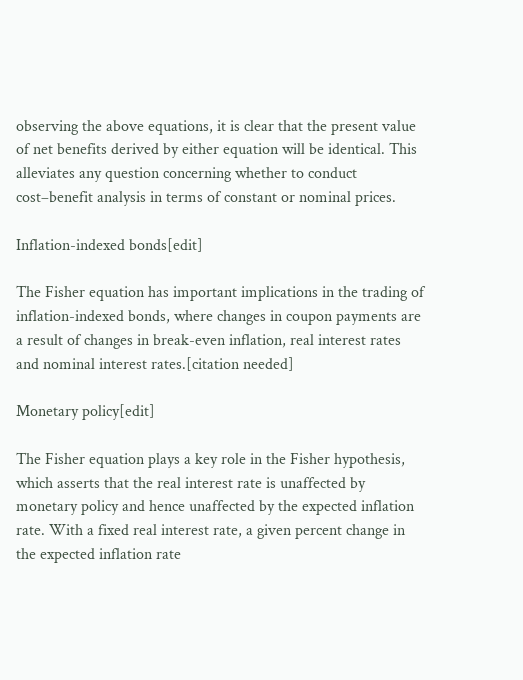observing the above equations, it is clear that the present value of net benefits derived by either equation will be identical. This alleviates any question concerning whether to conduct cost–benefit analysis in terms of constant or nominal prices.

Inflation-indexed bonds[edit]

The Fisher equation has important implications in the trading of inflation-indexed bonds, where changes in coupon payments are a result of changes in break-even inflation, real interest rates and nominal interest rates.[citation needed]

Monetary policy[edit]

The Fisher equation plays a key role in the Fisher hypothesis, which asserts that the real interest rate is unaffected by monetary policy and hence unaffected by the expected inflation rate. With a fixed real interest rate, a given percent change in the expected inflation rate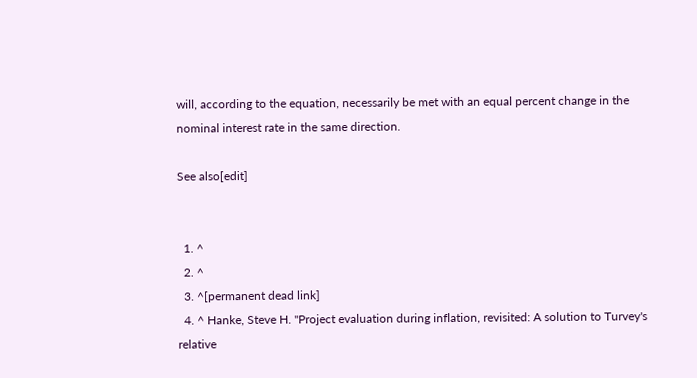will, according to the equation, necessarily be met with an equal percent change in the nominal interest rate in the same direction.

See also[edit]


  1. ^
  2. ^
  3. ^[permanent dead link]
  4. ^ Hanke, Steve H. "Project evaluation during inflation, revisited: A solution to Turvey's relative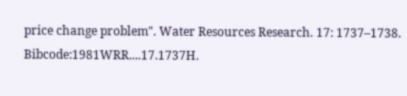price change problem". Water Resources Research. 17: 1737–1738. Bibcode:1981WRR....17.1737H.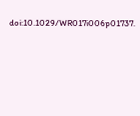doi:10.1029/WR017i006p01737.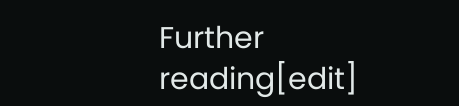Further reading[edit]